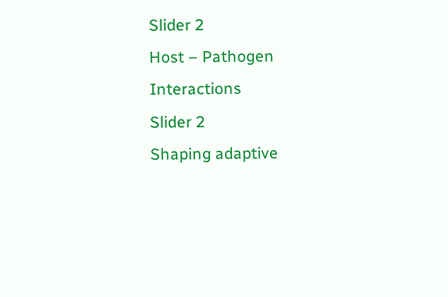Slider 2
Host – Pathogen Interactions
Slider 2
Shaping adaptive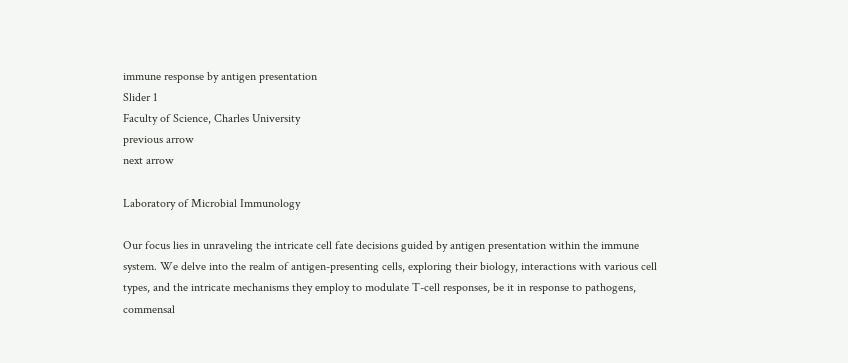immune response by antigen presentation
Slider 1
Faculty of Science, Charles University
previous arrow
next arrow

Laboratory of Microbial Immunology

Our focus lies in unraveling the intricate cell fate decisions guided by antigen presentation within the immune system. We delve into the realm of antigen-presenting cells, exploring their biology, interactions with various cell types, and the intricate mechanisms they employ to modulate T-cell responses, be it in response to pathogens, commensal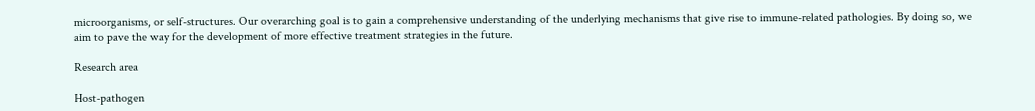microorganisms, or self-structures. Our overarching goal is to gain a comprehensive understanding of the underlying mechanisms that give rise to immune-related pathologies. By doing so, we aim to pave the way for the development of more effective treatment strategies in the future.

Research area

Host-pathogen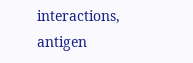interactions, antigen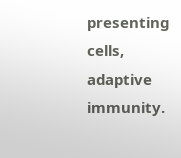presenting cells, adaptive immunity.